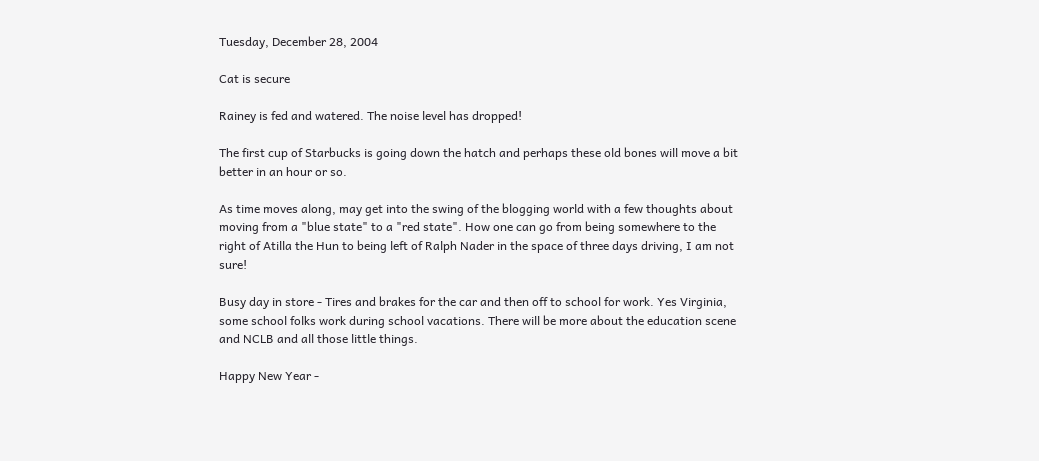Tuesday, December 28, 2004

Cat is secure

Rainey is fed and watered. The noise level has dropped!

The first cup of Starbucks is going down the hatch and perhaps these old bones will move a bit better in an hour or so.

As time moves along, may get into the swing of the blogging world with a few thoughts about moving from a "blue state" to a "red state". How one can go from being somewhere to the right of Atilla the Hun to being left of Ralph Nader in the space of three days driving, I am not sure!

Busy day in store - Tires and brakes for the car and then off to school for work. Yes Virginia, some school folks work during school vacations. There will be more about the education scene and NCLB and all those little things.

Happy New Year -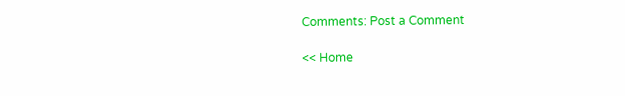Comments: Post a Comment

<< Home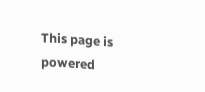This page is powered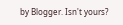by Blogger. Isn't yours?